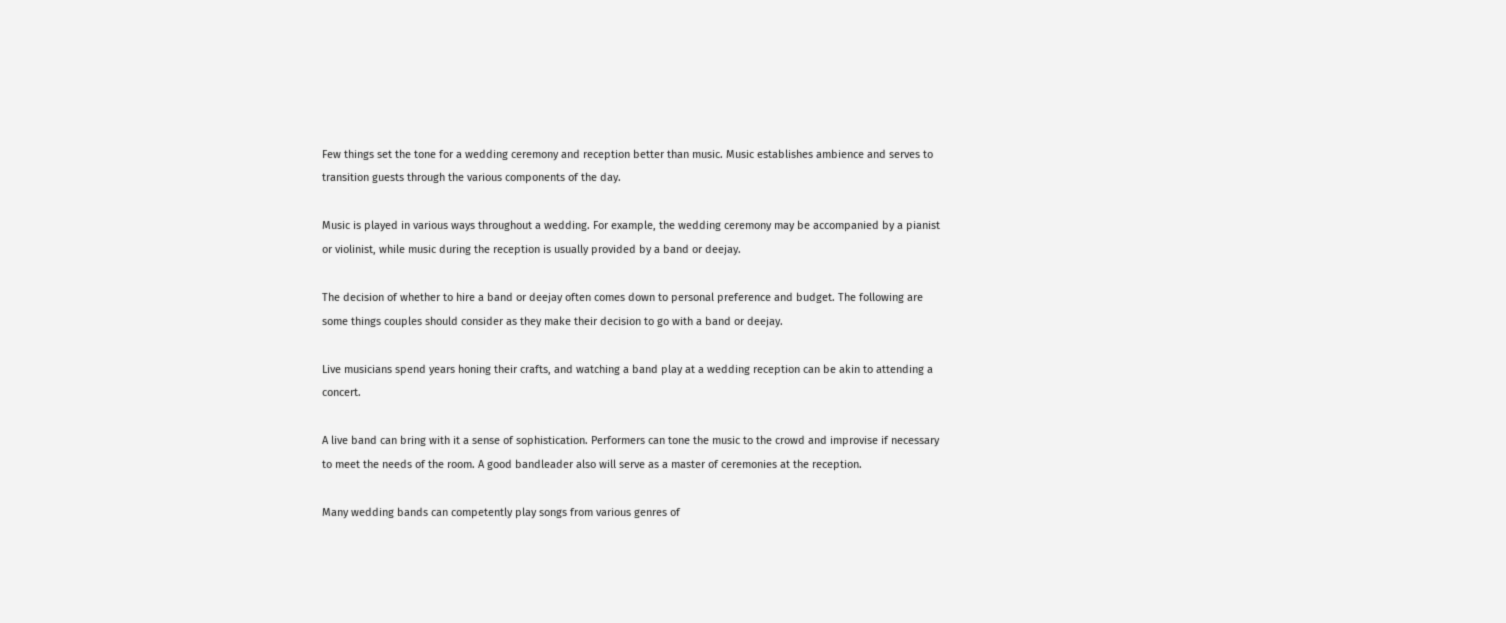Few things set the tone for a wedding ceremony and reception better than music. Music establishes ambience and serves to transition guests through the various components of the day.

Music is played in various ways throughout a wedding. For example, the wedding ceremony may be accompanied by a pianist or violinist, while music during the reception is usually provided by a band or deejay.

The decision of whether to hire a band or deejay often comes down to personal preference and budget. The following are some things couples should consider as they make their decision to go with a band or deejay.

Live musicians spend years honing their crafts, and watching a band play at a wedding reception can be akin to attending a concert.

A live band can bring with it a sense of sophistication. Performers can tone the music to the crowd and improvise if necessary to meet the needs of the room. A good bandleader also will serve as a master of ceremonies at the reception.

Many wedding bands can competently play songs from various genres of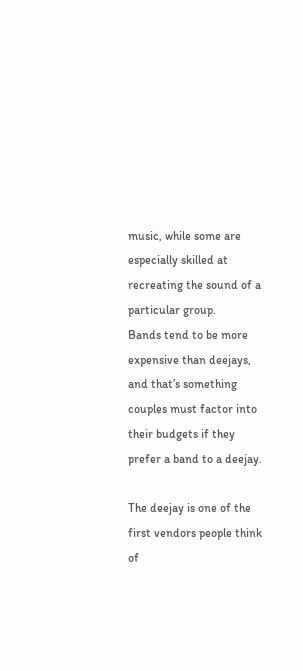music, while some are especially skilled at recreating the sound of a particular group.
Bands tend to be more expensive than deejays, and that’s something couples must factor into their budgets if they prefer a band to a deejay.

The deejay is one of the first vendors people think of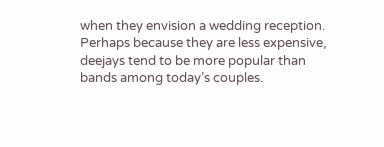when they envision a wedding reception. Perhaps because they are less expensive, deejays tend to be more popular than bands among today’s couples.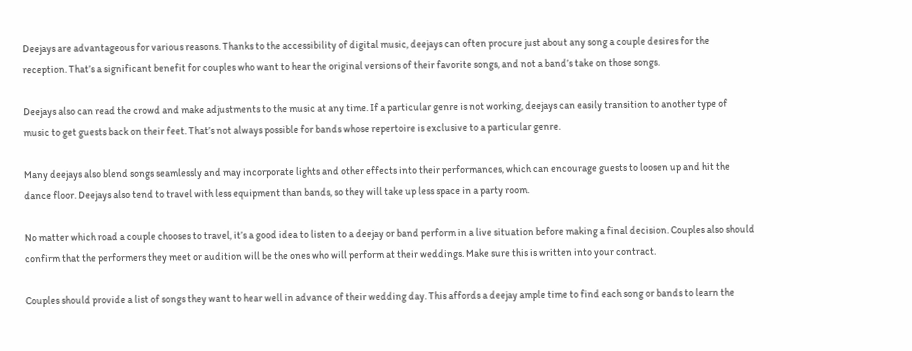Deejays are advantageous for various reasons. Thanks to the accessibility of digital music, deejays can often procure just about any song a couple desires for the reception. That’s a significant benefit for couples who want to hear the original versions of their favorite songs, and not a band’s take on those songs.

Deejays also can read the crowd and make adjustments to the music at any time. If a particular genre is not working, deejays can easily transition to another type of music to get guests back on their feet. That’s not always possible for bands whose repertoire is exclusive to a particular genre.

Many deejays also blend songs seamlessly and may incorporate lights and other effects into their performances, which can encourage guests to loosen up and hit the dance floor. Deejays also tend to travel with less equipment than bands, so they will take up less space in a party room.

No matter which road a couple chooses to travel, it’s a good idea to listen to a deejay or band perform in a live situation before making a final decision. Couples also should confirm that the performers they meet or audition will be the ones who will perform at their weddings. Make sure this is written into your contract.

Couples should provide a list of songs they want to hear well in advance of their wedding day. This affords a deejay ample time to find each song or bands to learn the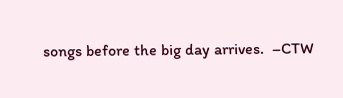songs before the big day arrives.  –CTW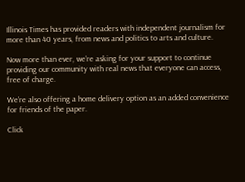Illinois Times has provided readers with independent journalism for more than 40 years, from news and politics to arts and culture.

Now more than ever, we’re asking for your support to continue providing our community with real news that everyone can access, free of charge.

We’re also offering a home delivery option as an added convenience for friends of the paper.

Click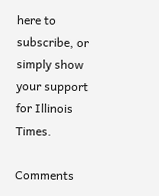here to subscribe, or simply show your support for Illinois Times.

Comments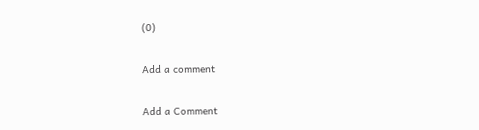(0)

Add a comment

Add a Comment